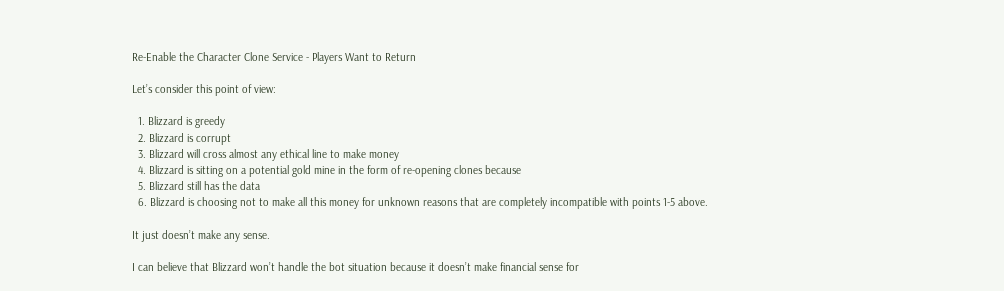Re-Enable the Character Clone Service - Players Want to Return

Let’s consider this point of view:

  1. Blizzard is greedy
  2. Blizzard is corrupt
  3. Blizzard will cross almost any ethical line to make money
  4. Blizzard is sitting on a potential gold mine in the form of re-opening clones because
  5. Blizzard still has the data
  6. Blizzard is choosing not to make all this money for unknown reasons that are completely incompatible with points 1-5 above.

It just doesn’t make any sense.

I can believe that Blizzard won’t handle the bot situation because it doesn’t make financial sense for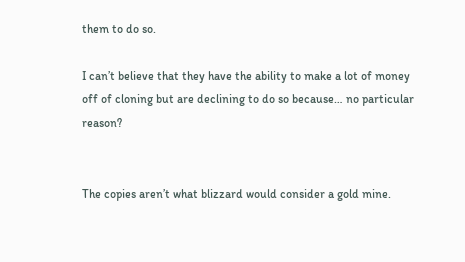them to do so.

I can’t believe that they have the ability to make a lot of money off of cloning but are declining to do so because… no particular reason?


The copies aren’t what blizzard would consider a gold mine.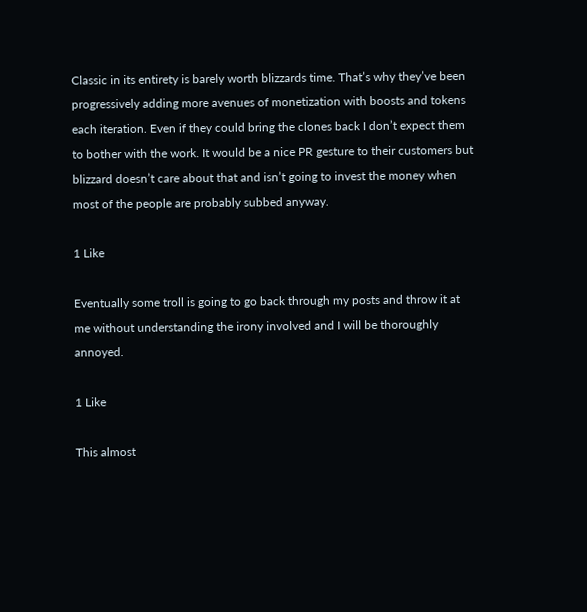Classic in its entirety is barely worth blizzards time. That’s why they’ve been progressively adding more avenues of monetization with boosts and tokens each iteration. Even if they could bring the clones back I don’t expect them to bother with the work. It would be a nice PR gesture to their customers but blizzard doesn’t care about that and isn’t going to invest the money when most of the people are probably subbed anyway.

1 Like

Eventually some troll is going to go back through my posts and throw it at me without understanding the irony involved and I will be thoroughly annoyed.

1 Like

This almost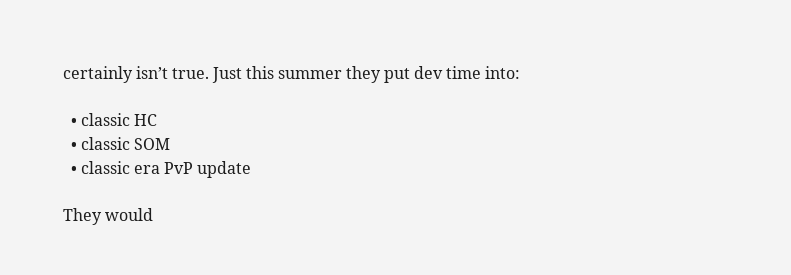certainly isn’t true. Just this summer they put dev time into:

  • classic HC
  • classic SOM
  • classic era PvP update

They would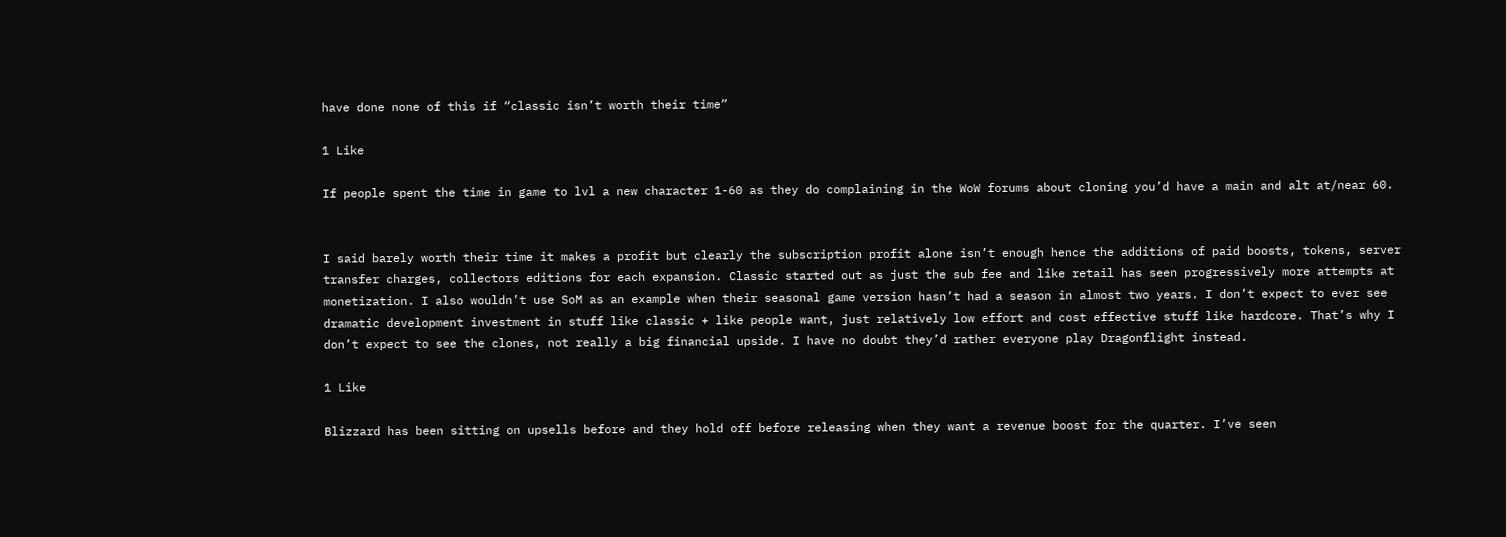have done none of this if “classic isn’t worth their time”

1 Like

If people spent the time in game to lvl a new character 1-60 as they do complaining in the WoW forums about cloning you’d have a main and alt at/near 60.


I said barely worth their time it makes a profit but clearly the subscription profit alone isn’t enough hence the additions of paid boosts, tokens, server transfer charges, collectors editions for each expansion. Classic started out as just the sub fee and like retail has seen progressively more attempts at monetization. I also wouldn’t use SoM as an example when their seasonal game version hasn’t had a season in almost two years. I don’t expect to ever see dramatic development investment in stuff like classic + like people want, just relatively low effort and cost effective stuff like hardcore. That’s why I don’t expect to see the clones, not really a big financial upside. I have no doubt they’d rather everyone play Dragonflight instead.

1 Like

Blizzard has been sitting on upsells before and they hold off before releasing when they want a revenue boost for the quarter. I’ve seen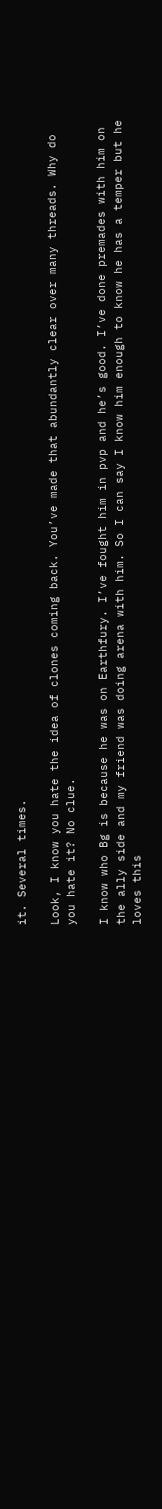it. Several times.

Look, I know you hate the idea of clones coming back. You’ve made that abundantly clear over many threads. Why do you hate it? No clue.

I know who Bg is because he was on Earthfury. I’ve fought him in pvp and he’s good. I’ve done premades with him on the ally side and my friend was doing arena with him. So I can say I know him enough to know he has a temper but he loves this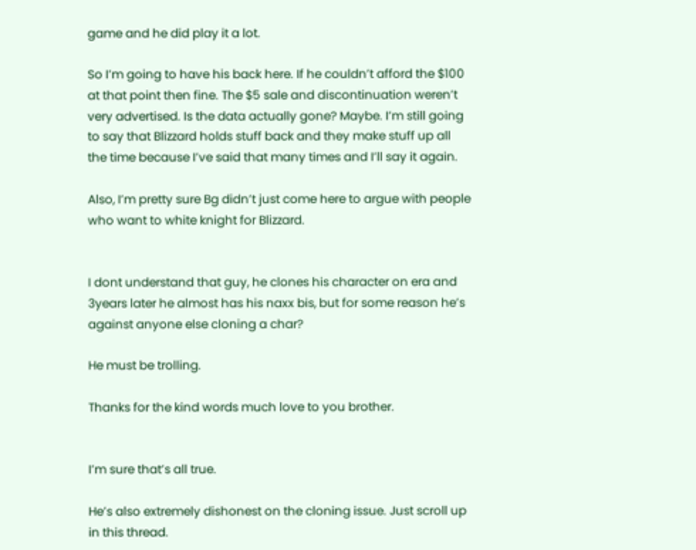game and he did play it a lot.

So I’m going to have his back here. If he couldn’t afford the $100 at that point then fine. The $5 sale and discontinuation weren’t very advertised. Is the data actually gone? Maybe. I’m still going to say that Blizzard holds stuff back and they make stuff up all the time because I’ve said that many times and I’ll say it again.

Also, I’m pretty sure Bg didn’t just come here to argue with people who want to white knight for Blizzard.


I dont understand that guy, he clones his character on era and 3years later he almost has his naxx bis, but for some reason he’s against anyone else cloning a char?

He must be trolling.

Thanks for the kind words much love to you brother.


I’m sure that’s all true.

He’s also extremely dishonest on the cloning issue. Just scroll up in this thread.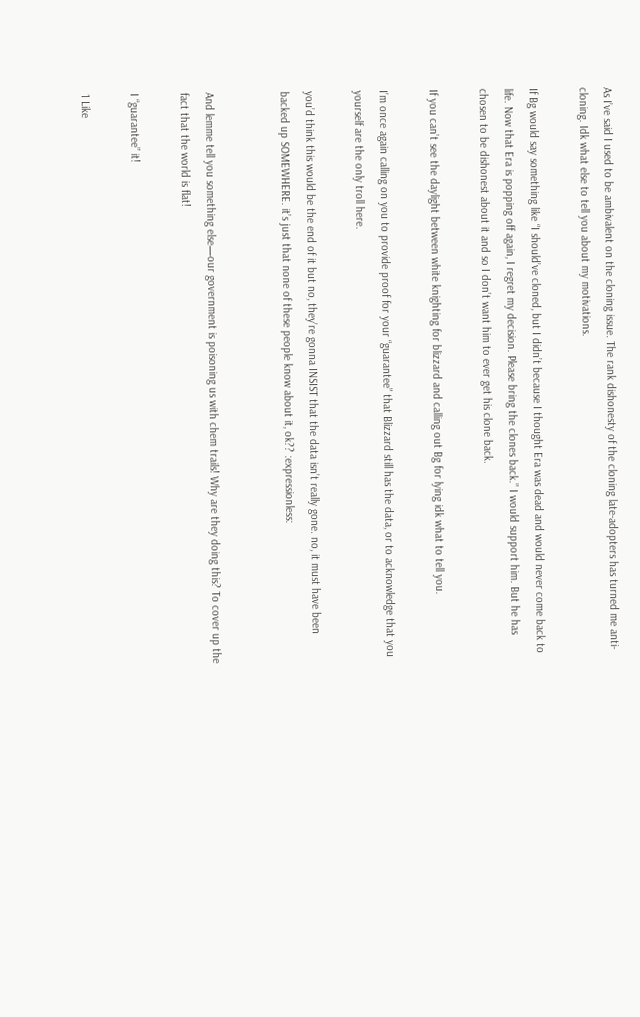As I’ve said I used to be ambivalent on the cloning issue. The rank dishonesty of the cloning late-adopters has turned me anti-cloning. Idk what else to tell you about my motivations.

If Bg would say something like “I should’ve cloned, but I didn’t because I thought Era was dead and would never come back to life. Now that Era is popping off again, I regret my decision. Please bring the clones back.” I would support him. But he has chosen to be dishonest about it and so I don’t want him to ever get his clone back.

If you can’t see the daylight between white knighting for blizzard and calling out Bg for lying idk what to tell you.

I’m once again calling on you to provide proof for your “guarantee” that Blizzard still has the data, or to acknowledge that you yourself are the only troll here.

you’d think this would be the end of it but no, they’re gonna INSIST that the data isn’t really gone. no, it must have been backed up SOMEWHERE. it’s just that none of these people know about it, ok?? :expressionless:


And lemme tell you something else—our government is poisoning us with chem trails! Why are they doing this? To cover up the fact that the world is flat!

I “guarantee” it!

1 Like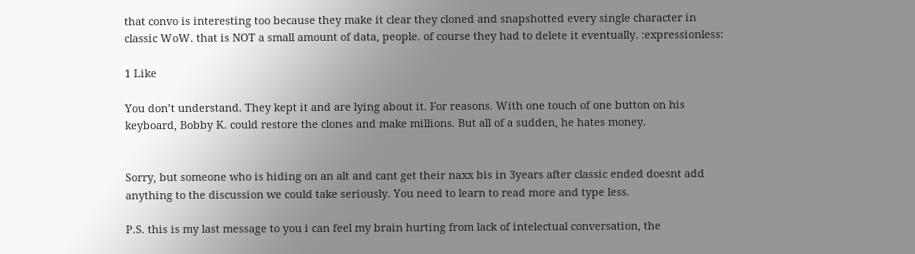that convo is interesting too because they make it clear they cloned and snapshotted every single character in classic WoW. that is NOT a small amount of data, people. of course they had to delete it eventually. :expressionless:

1 Like

You don’t understand. They kept it and are lying about it. For reasons. With one touch of one button on his keyboard, Bobby K. could restore the clones and make millions. But all of a sudden, he hates money.


Sorry, but someone who is hiding on an alt and cant get their naxx bis in 3years after classic ended doesnt add anything to the discussion we could take seriously. You need to learn to read more and type less.

P.S. this is my last message to you i can feel my brain hurting from lack of intelectual conversation, the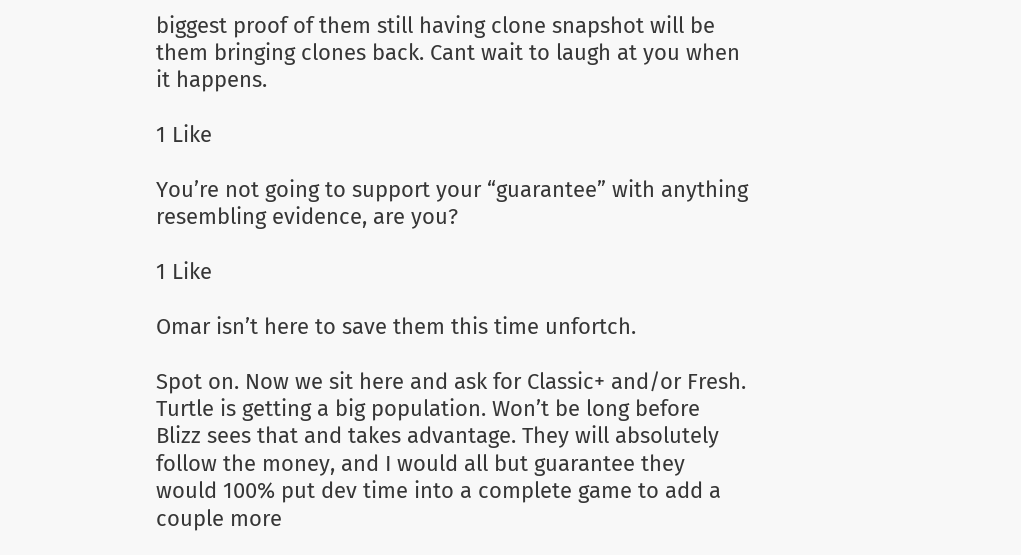biggest proof of them still having clone snapshot will be them bringing clones back. Cant wait to laugh at you when it happens.

1 Like

You’re not going to support your “guarantee” with anything resembling evidence, are you?

1 Like

Omar isn’t here to save them this time unfortch.

Spot on. Now we sit here and ask for Classic+ and/or Fresh. Turtle is getting a big population. Won’t be long before Blizz sees that and takes advantage. They will absolutely follow the money, and I would all but guarantee they would 100% put dev time into a complete game to add a couple more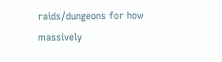raids/dungeons for how massively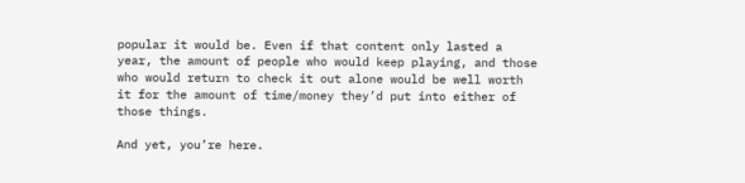popular it would be. Even if that content only lasted a year, the amount of people who would keep playing, and those who would return to check it out alone would be well worth it for the amount of time/money they’d put into either of those things.

And yet, you’re here.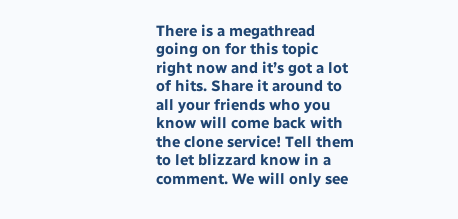There is a megathread going on for this topic right now and it’s got a lot of hits. Share it around to all your friends who you know will come back with the clone service! Tell them to let blizzard know in a comment. We will only see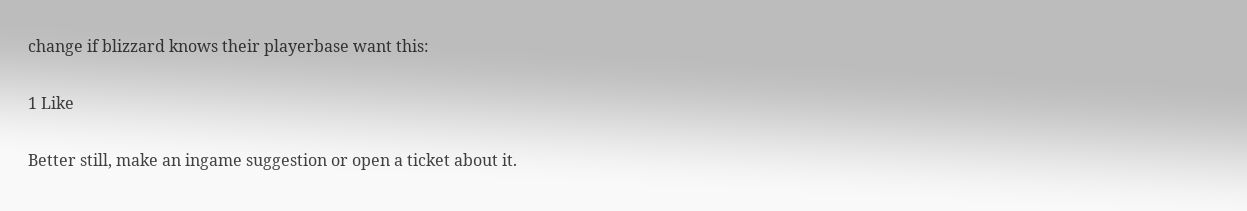change if blizzard knows their playerbase want this:

1 Like

Better still, make an ingame suggestion or open a ticket about it.